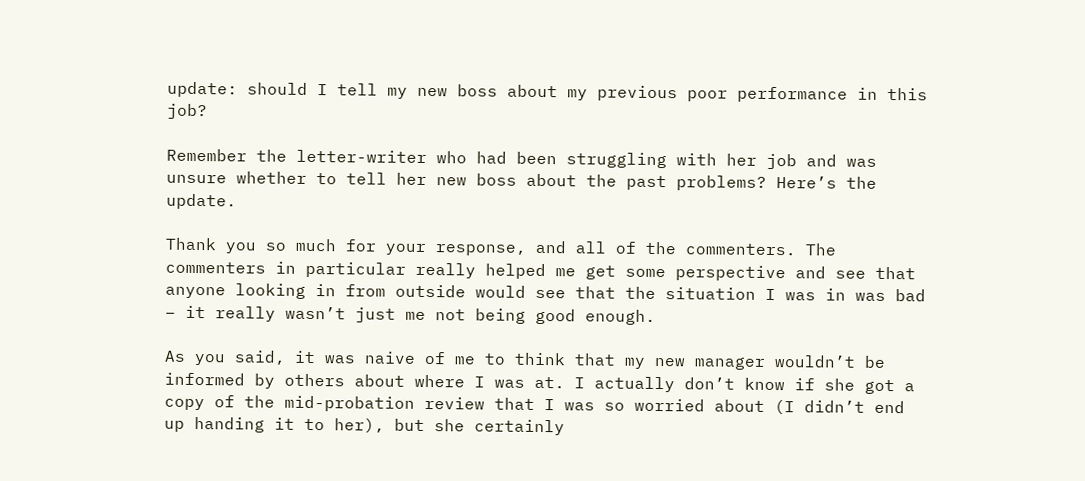update: should I tell my new boss about my previous poor performance in this job?

Remember the letter-writer who had been struggling with her job and was unsure whether to tell her new boss about the past problems? Here’s the update.

Thank you so much for your response, and all of the commenters. The commenters in particular really helped me get some perspective and see that anyone looking in from outside would see that the situation I was in was bad – it really wasn’t just me not being good enough.

As you said, it was naive of me to think that my new manager wouldn’t be informed by others about where I was at. I actually don’t know if she got a copy of the mid-probation review that I was so worried about (I didn’t end up handing it to her), but she certainly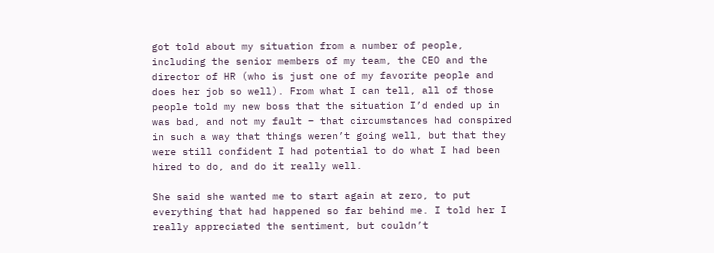got told about my situation from a number of people, including the senior members of my team, the CEO and the director of HR (who is just one of my favorite people and does her job so well). From what I can tell, all of those people told my new boss that the situation I’d ended up in was bad, and not my fault – that circumstances had conspired in such a way that things weren’t going well, but that they were still confident I had potential to do what I had been hired to do, and do it really well.

She said she wanted me to start again at zero, to put everything that had happened so far behind me. I told her I really appreciated the sentiment, but couldn’t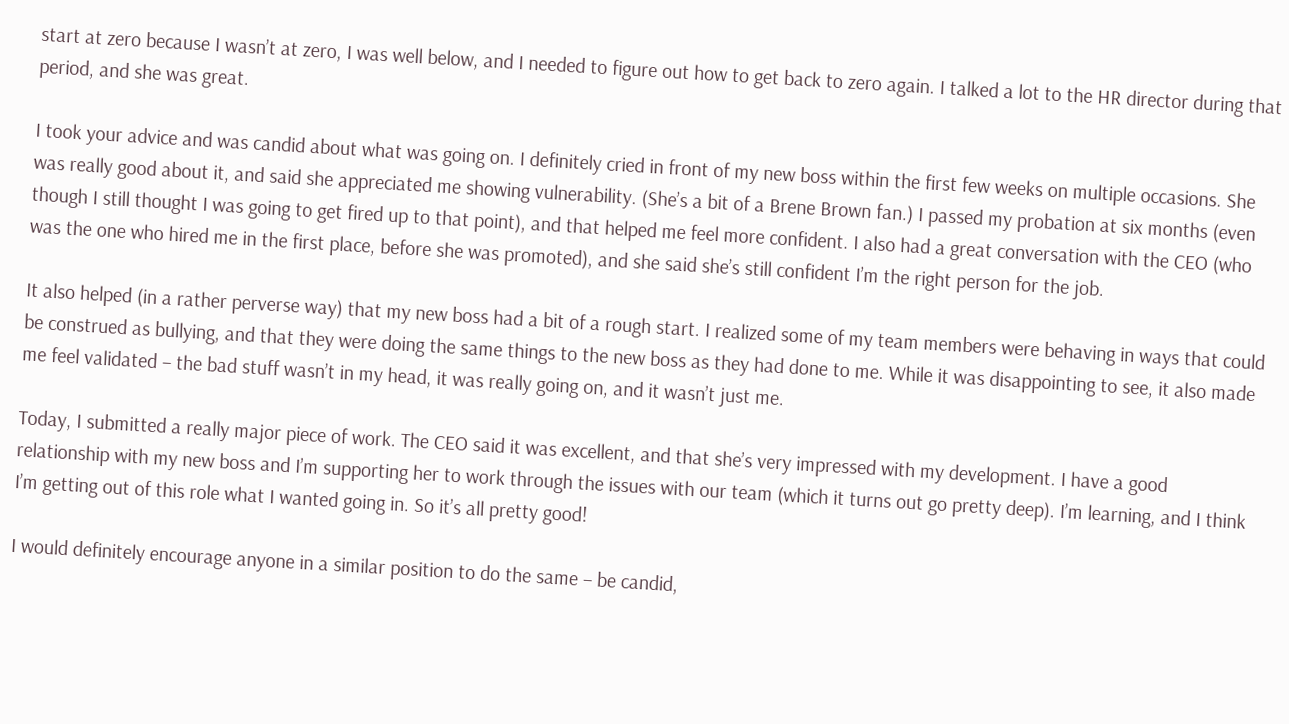start at zero because I wasn’t at zero, I was well below, and I needed to figure out how to get back to zero again. I talked a lot to the HR director during that period, and she was great.

I took your advice and was candid about what was going on. I definitely cried in front of my new boss within the first few weeks on multiple occasions. She was really good about it, and said she appreciated me showing vulnerability. (She’s a bit of a Brene Brown fan.) I passed my probation at six months (even though I still thought I was going to get fired up to that point), and that helped me feel more confident. I also had a great conversation with the CEO (who was the one who hired me in the first place, before she was promoted), and she said she’s still confident I’m the right person for the job.

It also helped (in a rather perverse way) that my new boss had a bit of a rough start. I realized some of my team members were behaving in ways that could be construed as bullying, and that they were doing the same things to the new boss as they had done to me. While it was disappointing to see, it also made me feel validated – the bad stuff wasn’t in my head, it was really going on, and it wasn’t just me.

Today, I submitted a really major piece of work. The CEO said it was excellent, and that she’s very impressed with my development. I have a good relationship with my new boss and I’m supporting her to work through the issues with our team (which it turns out go pretty deep). I’m learning, and I think I’m getting out of this role what I wanted going in. So it’s all pretty good!

I would definitely encourage anyone in a similar position to do the same – be candid,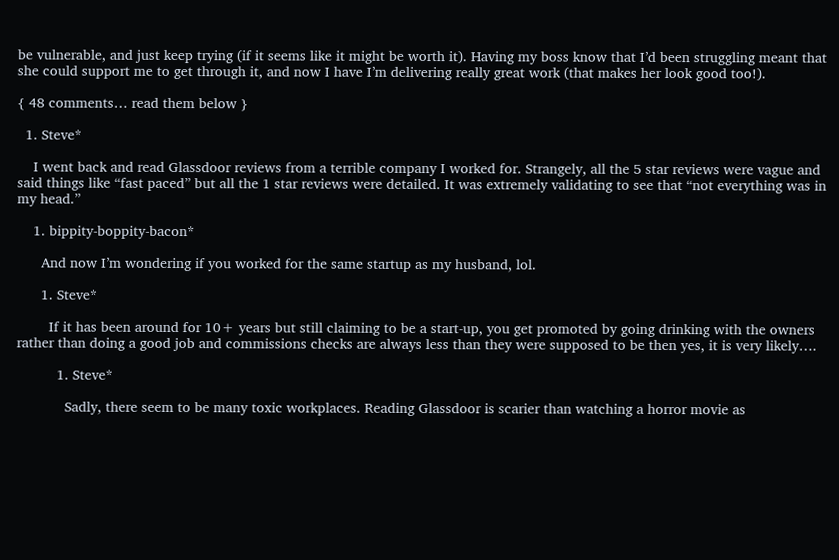be vulnerable, and just keep trying (if it seems like it might be worth it). Having my boss know that I’d been struggling meant that she could support me to get through it, and now I have I’m delivering really great work (that makes her look good too!).

{ 48 comments… read them below }

  1. Steve*

    I went back and read Glassdoor reviews from a terrible company I worked for. Strangely, all the 5 star reviews were vague and said things like “fast paced” but all the 1 star reviews were detailed. It was extremely validating to see that “not everything was in my head.”

    1. bippity-boppity-bacon*

      And now I’m wondering if you worked for the same startup as my husband, lol.

      1. Steve*

        If it has been around for 10+ years but still claiming to be a start-up, you get promoted by going drinking with the owners rather than doing a good job and commissions checks are always less than they were supposed to be then yes, it is very likely….

          1. Steve*

            Sadly, there seem to be many toxic workplaces. Reading Glassdoor is scarier than watching a horror movie as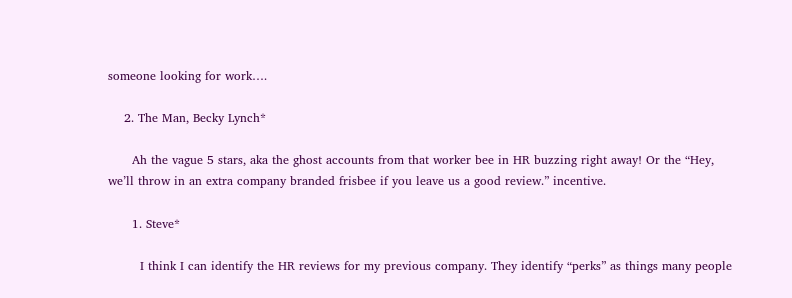someone looking for work….

    2. The Man, Becky Lynch*

      Ah the vague 5 stars, aka the ghost accounts from that worker bee in HR buzzing right away! Or the “Hey, we’ll throw in an extra company branded frisbee if you leave us a good review.” incentive.

      1. Steve*

        I think I can identify the HR reviews for my previous company. They identify “perks” as things many people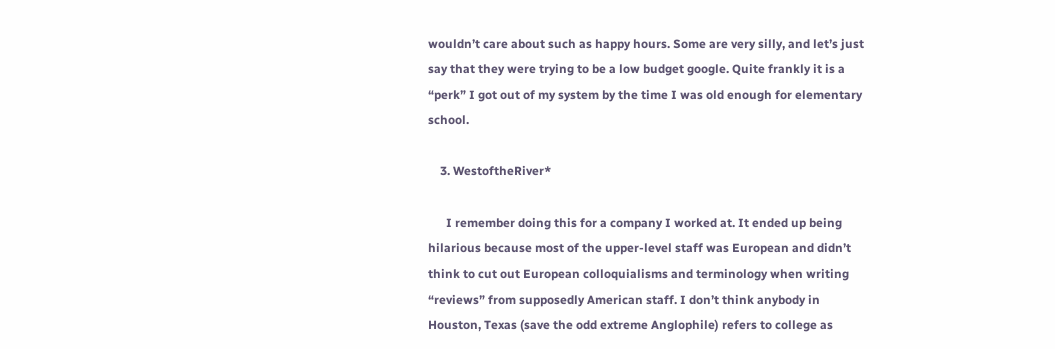wouldn’t care about such as happy hours. Some are very silly, and let’s just say that they were trying to be a low budget google. Quite frankly it is a “perk” I got out of my system by the time I was old enough for elementary school.

    3. WestoftheRiver*

      I remember doing this for a company I worked at. It ended up being hilarious because most of the upper-level staff was European and didn’t think to cut out European colloquialisms and terminology when writing “reviews” from supposedly American staff. I don’t think anybody in Houston, Texas (save the odd extreme Anglophile) refers to college as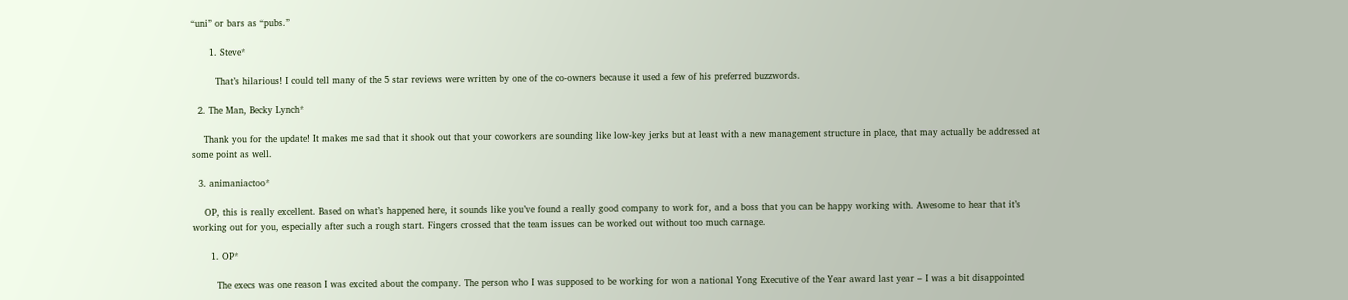“uni” or bars as “pubs.”

      1. Steve*

        That’s hilarious! I could tell many of the 5 star reviews were written by one of the co-owners because it used a few of his preferred buzzwords.

  2. The Man, Becky Lynch*

    Thank you for the update! It makes me sad that it shook out that your coworkers are sounding like low-key jerks but at least with a new management structure in place, that may actually be addressed at some point as well.

  3. animaniactoo*

    OP, this is really excellent. Based on what’s happened here, it sounds like you’ve found a really good company to work for, and a boss that you can be happy working with. Awesome to hear that it’s working out for you, especially after such a rough start. Fingers crossed that the team issues can be worked out without too much carnage.

      1. OP*

        The execs was one reason I was excited about the company. The person who I was supposed to be working for won a national Yong Executive of the Year award last year – I was a bit disappointed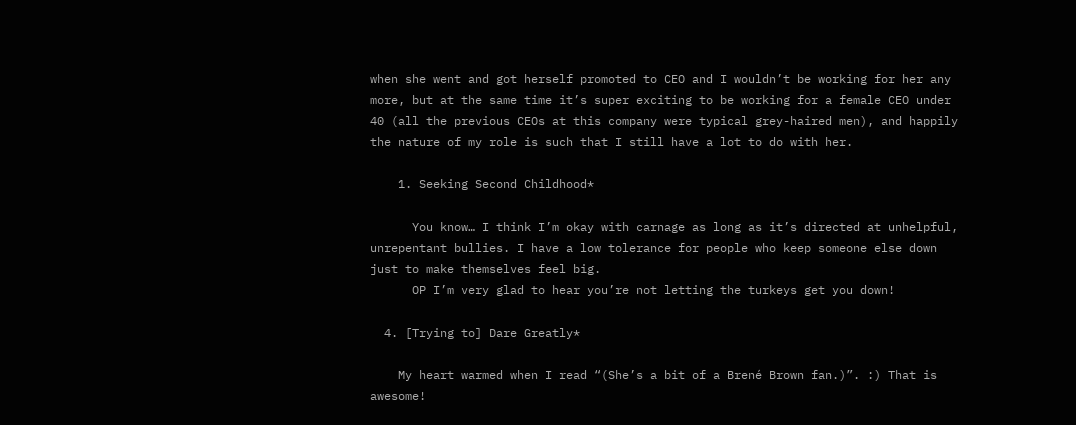when she went and got herself promoted to CEO and I wouldn’t be working for her any more, but at the same time it’s super exciting to be working for a female CEO under 40 (all the previous CEOs at this company were typical grey-haired men), and happily the nature of my role is such that I still have a lot to do with her.

    1. Seeking Second Childhood*

      You know… I think I’m okay with carnage as long as it’s directed at unhelpful, unrepentant bullies. I have a low tolerance for people who keep someone else down just to make themselves feel big.
      OP I’m very glad to hear you’re not letting the turkeys get you down!

  4. [Trying to] Dare Greatly*

    My heart warmed when I read “(She’s a bit of a Brené Brown fan.)”. :) That is awesome!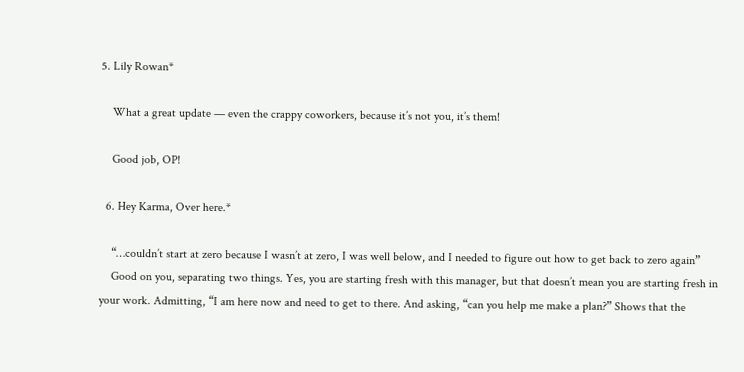5. Lily Rowan*

    What a great update — even the crappy coworkers, because it’s not you, it’s them!

    Good job, OP!

  6. Hey Karma, Over here.*

    “…couldn’t start at zero because I wasn’t at zero, I was well below, and I needed to figure out how to get back to zero again”
    Good on you, separating two things. Yes, you are starting fresh with this manager, but that doesn’t mean you are starting fresh in your work. Admitting, “I am here now and need to get to there. And asking, “can you help me make a plan?” Shows that the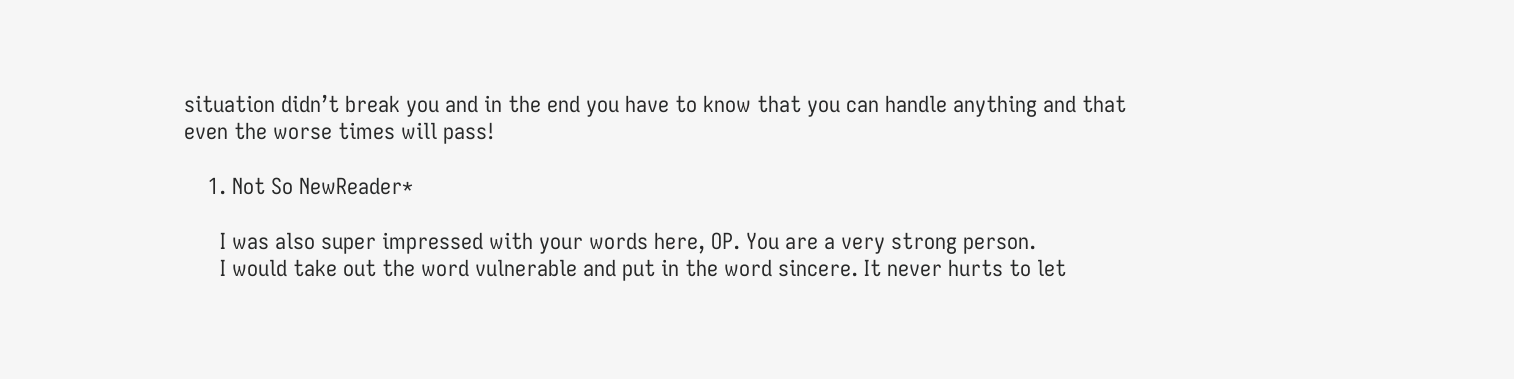situation didn’t break you and in the end you have to know that you can handle anything and that even the worse times will pass!

    1. Not So NewReader*

      I was also super impressed with your words here, OP. You are a very strong person.
      I would take out the word vulnerable and put in the word sincere. It never hurts to let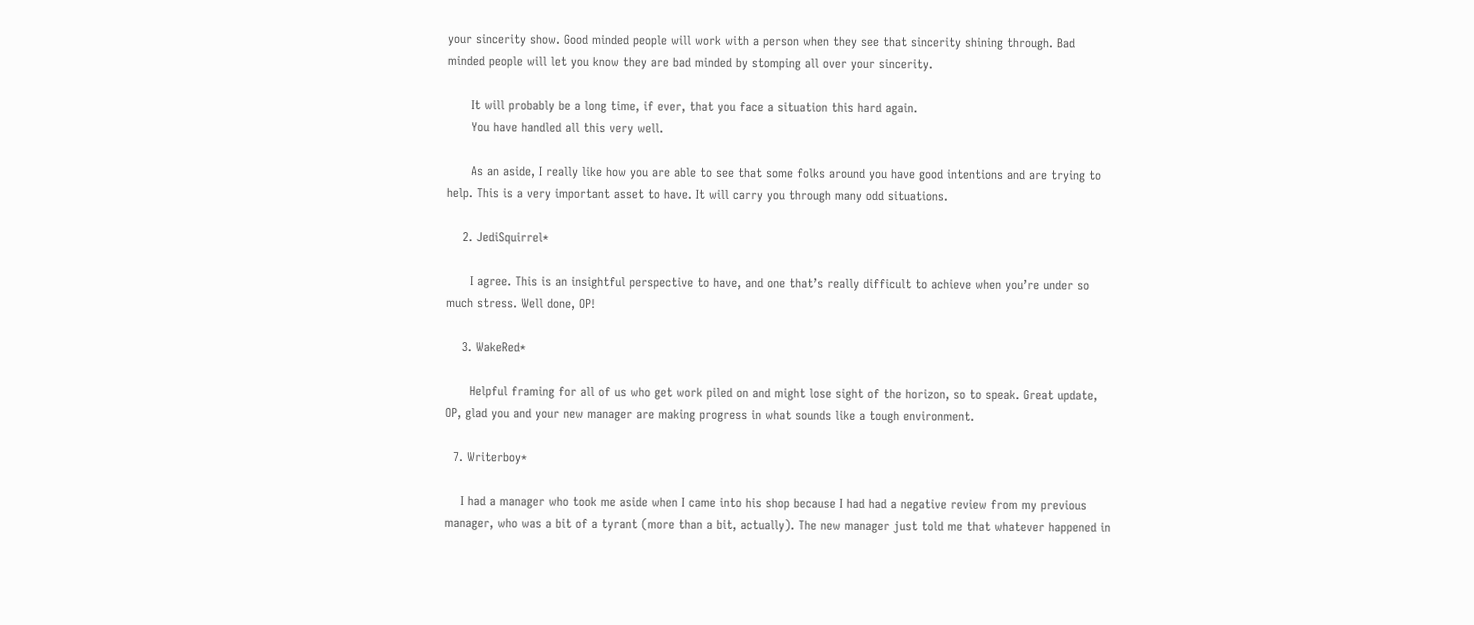your sincerity show. Good minded people will work with a person when they see that sincerity shining through. Bad minded people will let you know they are bad minded by stomping all over your sincerity.

      It will probably be a long time, if ever, that you face a situation this hard again.
      You have handled all this very well.

      As an aside, I really like how you are able to see that some folks around you have good intentions and are trying to help. This is a very important asset to have. It will carry you through many odd situations.

    2. JediSquirrel*

      I agree. This is an insightful perspective to have, and one that’s really difficult to achieve when you’re under so much stress. Well done, OP!

    3. WakeRed*

      Helpful framing for all of us who get work piled on and might lose sight of the horizon, so to speak. Great update, OP, glad you and your new manager are making progress in what sounds like a tough environment.

  7. Writerboy*

    I had a manager who took me aside when I came into his shop because I had had a negative review from my previous manager, who was a bit of a tyrant (more than a bit, actually). The new manager just told me that whatever happened in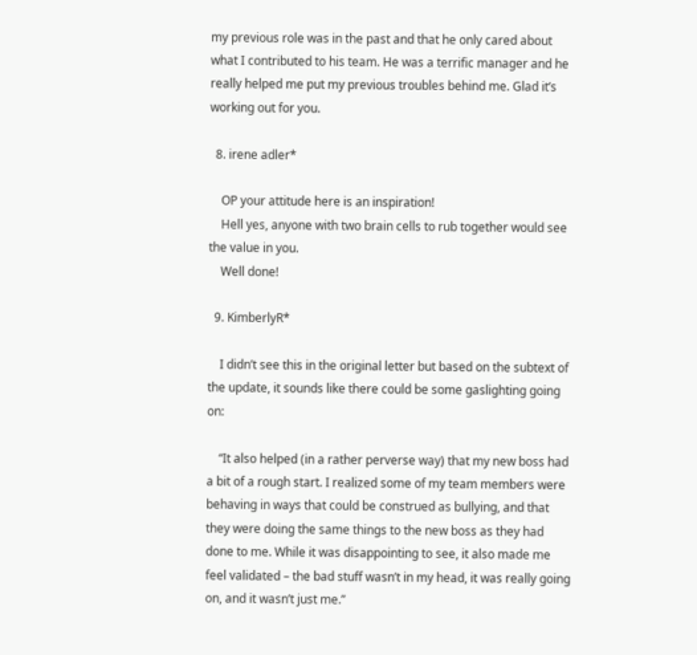my previous role was in the past and that he only cared about what I contributed to his team. He was a terrific manager and he really helped me put my previous troubles behind me. Glad it’s working out for you.

  8. irene adler*

    OP your attitude here is an inspiration!
    Hell yes, anyone with two brain cells to rub together would see the value in you.
    Well done!

  9. KimberlyR*

    I didn’t see this in the original letter but based on the subtext of the update, it sounds like there could be some gaslighting going on:

    “It also helped (in a rather perverse way) that my new boss had a bit of a rough start. I realized some of my team members were behaving in ways that could be construed as bullying, and that they were doing the same things to the new boss as they had done to me. While it was disappointing to see, it also made me feel validated – the bad stuff wasn’t in my head, it was really going on, and it wasn’t just me.”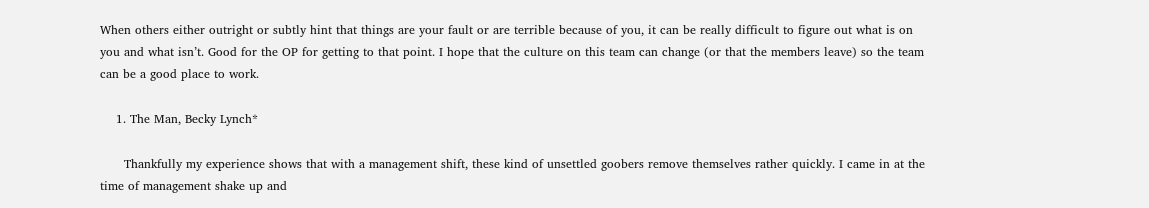When others either outright or subtly hint that things are your fault or are terrible because of you, it can be really difficult to figure out what is on you and what isn’t. Good for the OP for getting to that point. I hope that the culture on this team can change (or that the members leave) so the team can be a good place to work.

    1. The Man, Becky Lynch*

      Thankfully my experience shows that with a management shift, these kind of unsettled goobers remove themselves rather quickly. I came in at the time of management shake up and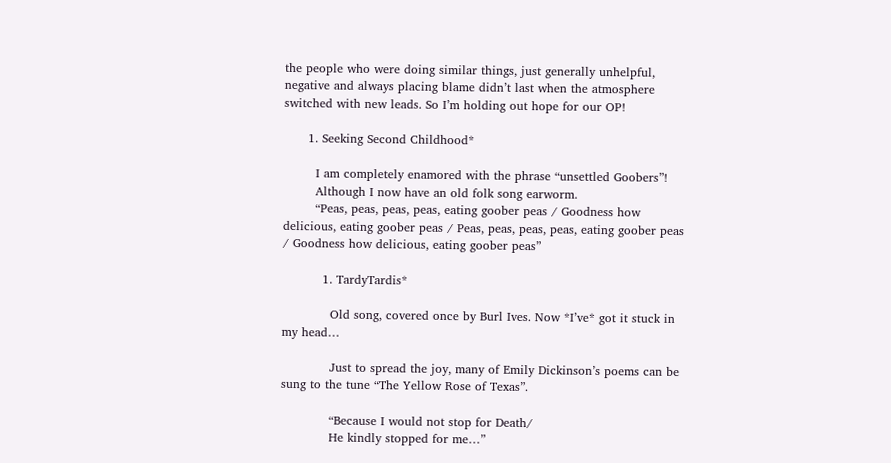the people who were doing similar things, just generally unhelpful, negative and always placing blame didn’t last when the atmosphere switched with new leads. So I’m holding out hope for our OP!

      1. Seeking Second Childhood*

        I am completely enamored with the phrase “unsettled Goobers”!
        Although I now have an old folk song earworm.
        “Peas, peas, peas, peas, eating goober peas / Goodness how delicious, eating goober peas / Peas, peas, peas, peas, eating goober peas / Goodness how delicious, eating goober peas”

          1. TardyTardis*

            Old song, covered once by Burl Ives. Now *I’ve* got it stuck in my head…

            Just to spread the joy, many of Emily Dickinson’s poems can be sung to the tune “The Yellow Rose of Texas”.

            “Because I would not stop for Death/
            He kindly stopped for me…”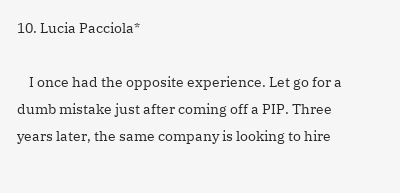10. Lucia Pacciola*

    I once had the opposite experience. Let go for a dumb mistake just after coming off a PIP. Three years later, the same company is looking to hire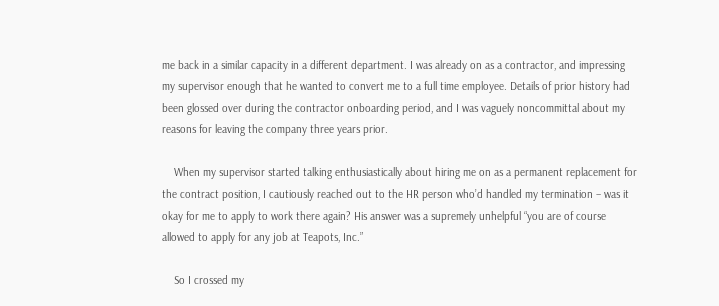me back in a similar capacity in a different department. I was already on as a contractor, and impressing my supervisor enough that he wanted to convert me to a full time employee. Details of prior history had been glossed over during the contractor onboarding period, and I was vaguely noncommittal about my reasons for leaving the company three years prior.

    When my supervisor started talking enthusiastically about hiring me on as a permanent replacement for the contract position, I cautiously reached out to the HR person who’d handled my termination – was it okay for me to apply to work there again? His answer was a supremely unhelpful “you are of course allowed to apply for any job at Teapots, Inc.”

    So I crossed my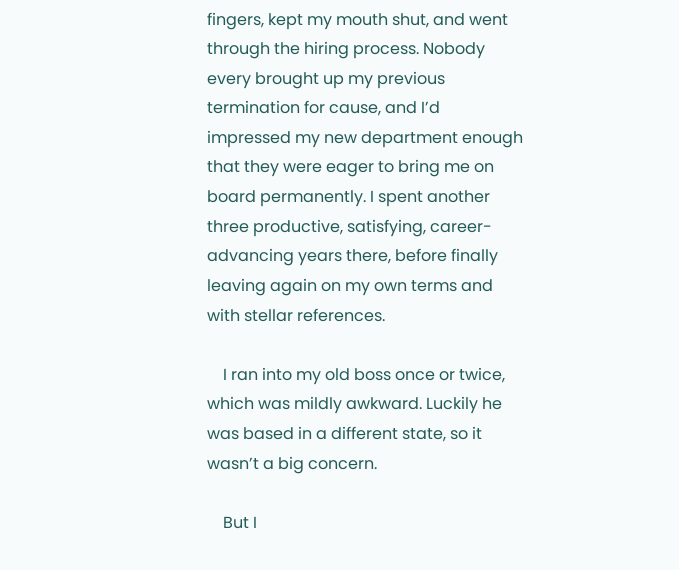fingers, kept my mouth shut, and went through the hiring process. Nobody every brought up my previous termination for cause, and I’d impressed my new department enough that they were eager to bring me on board permanently. I spent another three productive, satisfying, career-advancing years there, before finally leaving again on my own terms and with stellar references.

    I ran into my old boss once or twice, which was mildly awkward. Luckily he was based in a different state, so it wasn’t a big concern.

    But I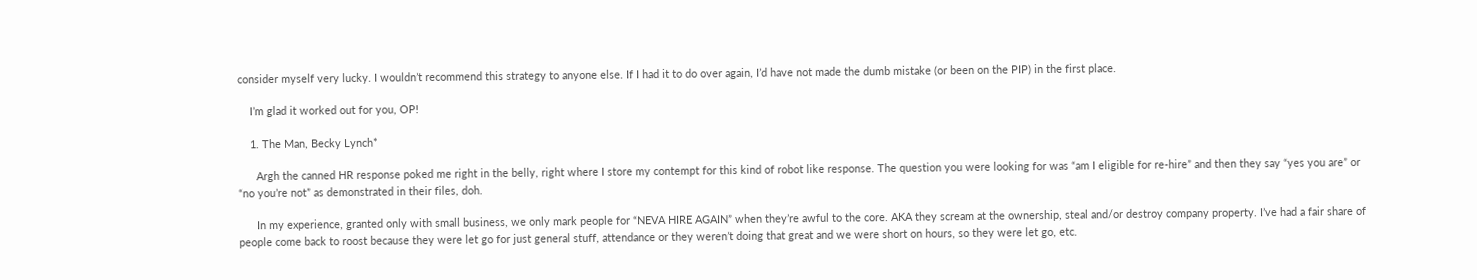consider myself very lucky. I wouldn’t recommend this strategy to anyone else. If I had it to do over again, I’d have not made the dumb mistake (or been on the PIP) in the first place.

    I’m glad it worked out for you, OP!

    1. The Man, Becky Lynch*

      Argh the canned HR response poked me right in the belly, right where I store my contempt for this kind of robot like response. The question you were looking for was “am I eligible for re-hire” and then they say “yes you are” or “no you’re not” as demonstrated in their files, doh.

      In my experience, granted only with small business, we only mark people for “NEVA HIRE AGAIN” when they’re awful to the core. AKA they scream at the ownership, steal and/or destroy company property. I’ve had a fair share of people come back to roost because they were let go for just general stuff, attendance or they weren’t doing that great and we were short on hours, so they were let go, etc.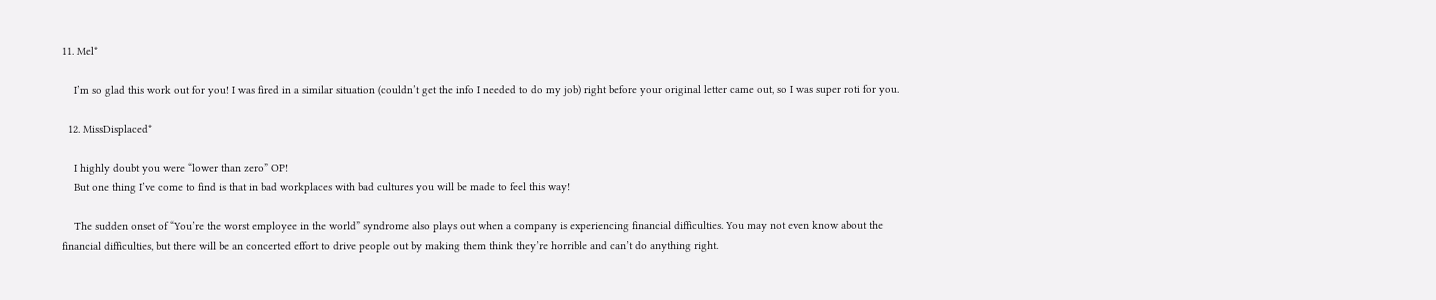11. Mel*

    I’m so glad this work out for you! I was fired in a similar situation (couldn’t get the info I needed to do my job) right before your original letter came out, so I was super roti for you.

  12. MissDisplaced*

    I highly doubt you were “lower than zero” OP!
    But one thing I’ve come to find is that in bad workplaces with bad cultures you will be made to feel this way!

    The sudden onset of “You’re the worst employee in the world” syndrome also plays out when a company is experiencing financial difficulties. You may not even know about the financial difficulties, but there will be an concerted effort to drive people out by making them think they’re horrible and can’t do anything right.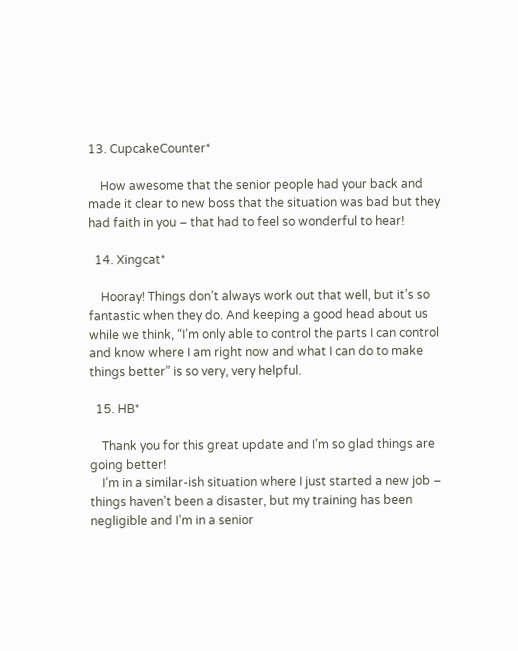13. CupcakeCounter*

    How awesome that the senior people had your back and made it clear to new boss that the situation was bad but they had faith in you – that had to feel so wonderful to hear!

  14. Xingcat*

    Hooray! Things don’t always work out that well, but it’s so fantastic when they do. And keeping a good head about us while we think, “I’m only able to control the parts I can control and know where I am right now and what I can do to make things better” is so very, very helpful.

  15. HB*

    Thank you for this great update and I’m so glad things are going better!
    I’m in a similar-ish situation where I just started a new job – things haven’t been a disaster, but my training has been negligible and I’m in a senior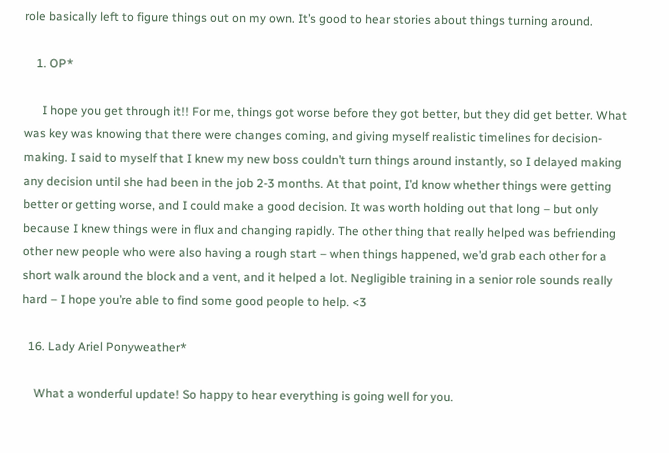role basically left to figure things out on my own. It’s good to hear stories about things turning around.

    1. OP*

      I hope you get through it!! For me, things got worse before they got better, but they did get better. What was key was knowing that there were changes coming, and giving myself realistic timelines for decision-making. I said to myself that I knew my new boss couldn’t turn things around instantly, so I delayed making any decision until she had been in the job 2-3 months. At that point, I’d know whether things were getting better or getting worse, and I could make a good decision. It was worth holding out that long – but only because I knew things were in flux and changing rapidly. The other thing that really helped was befriending other new people who were also having a rough start – when things happened, we’d grab each other for a short walk around the block and a vent, and it helped a lot. Negligible training in a senior role sounds really hard – I hope you’re able to find some good people to help. <3

  16. Lady Ariel Ponyweather*

    What a wonderful update! So happy to hear everything is going well for you.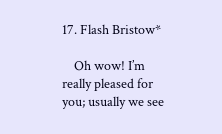17. Flash Bristow*

    Oh wow! I’m really pleased for you; usually we see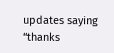updates saying “thanks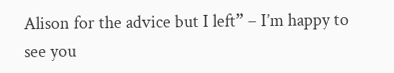Alison for the advice but I left” – I’m happy to see you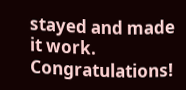stayed and made it work. Congratulations!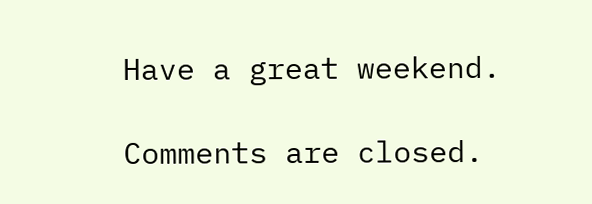Have a great weekend.

Comments are closed.